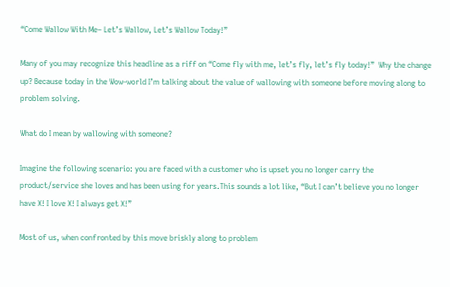“Come Wallow With Me– Let’s Wallow, Let’s Wallow Today!”

Many of you may recognize this headline as a riff on “Come fly with me, let’s fly, let’s fly today!”  Why the change up? Because today in the Wow-world I’m talking about the value of wallowing with someone before moving along to problem solving.

What do I mean by wallowing with someone?

Imagine the following scenario: you are faced with a customer who is upset you no longer carry the product/service she loves and has been using for years.This sounds a lot like, “But I can’t believe you no longer have X! I love X! I always get X!”

Most of us, when confronted by this move briskly along to problem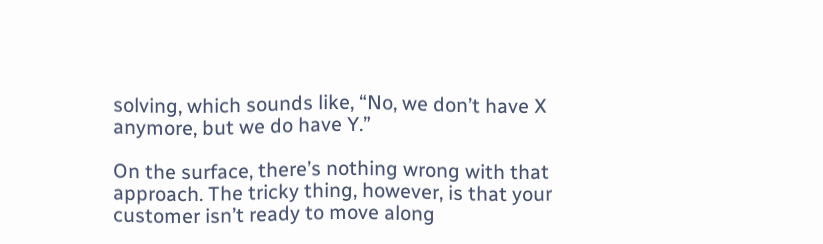solving, which sounds like, “No, we don’t have X anymore, but we do have Y.”

On the surface, there’s nothing wrong with that approach. The tricky thing, however, is that your customer isn’t ready to move along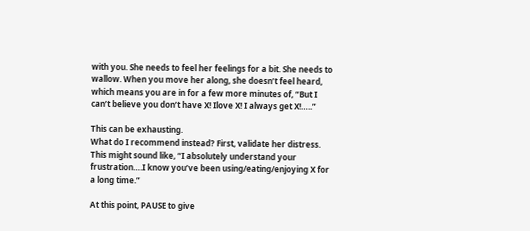with you. She needs to feel her feelings for a bit. She needs to wallow. When you move her along, she doesn’t feel heard, which means you are in for a few more minutes of, “But I can’t believe you don’t have X! Ilove X! I always get X!…..”

This can be exhausting.
What do I recommend instead? First, validate her distress. This might sound like, “I absolutely understand your frustration….I know you’ve been using/eating/enjoying X for a long time.”

At this point, PAUSE to give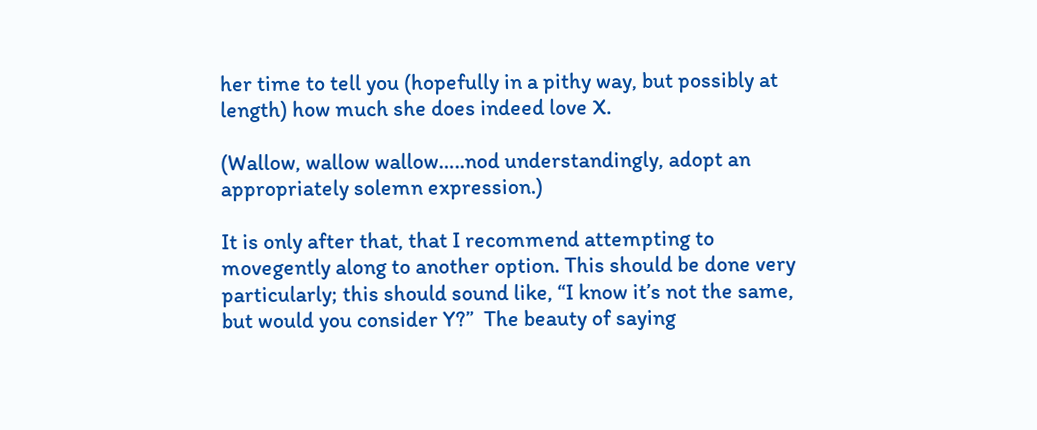her time to tell you (hopefully in a pithy way, but possibly at length) how much she does indeed love X.

(Wallow, wallow wallow…..nod understandingly, adopt an appropriately solemn expression.)

It is only after that, that I recommend attempting to movegently along to another option. This should be done very particularly; this should sound like, “I know it’s not the same, but would you consider Y?”  The beauty of saying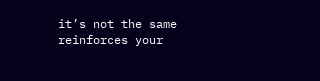it’s not the same reinforces your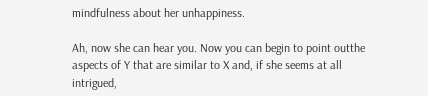mindfulness about her unhappiness.

Ah, now she can hear you. Now you can begin to point outthe aspects of Y that are similar to X and, if she seems at all intrigued,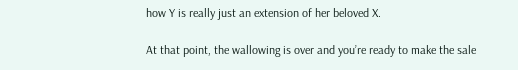how Y is really just an extension of her beloved X.

At that point, the wallowing is over and you’re ready to make the sale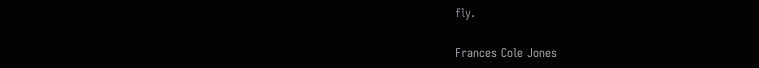fly.

Frances Cole Jones